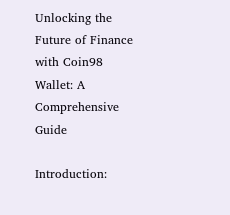Unlocking the Future of Finance with Coin98 Wallet: A Comprehensive Guide

Introduction: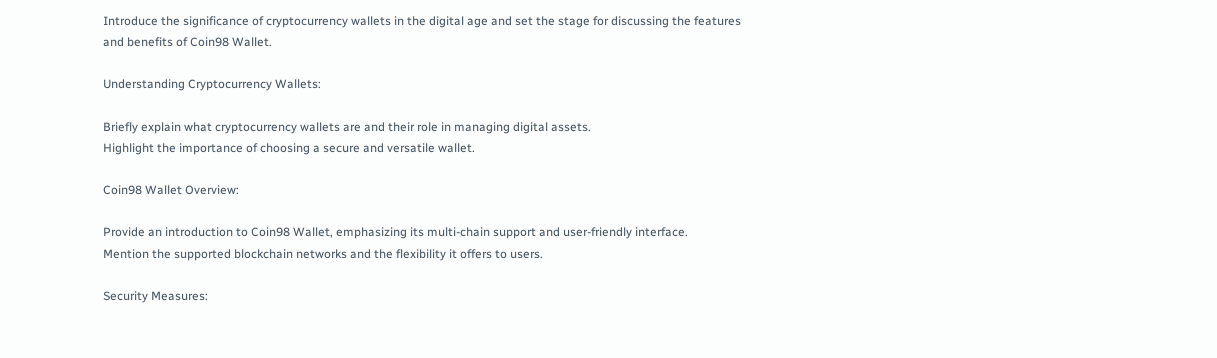Introduce the significance of cryptocurrency wallets in the digital age and set the stage for discussing the features and benefits of Coin98 Wallet.

Understanding Cryptocurrency Wallets:

Briefly explain what cryptocurrency wallets are and their role in managing digital assets.
Highlight the importance of choosing a secure and versatile wallet.

Coin98 Wallet Overview:

Provide an introduction to Coin98 Wallet, emphasizing its multi-chain support and user-friendly interface.
Mention the supported blockchain networks and the flexibility it offers to users.

Security Measures: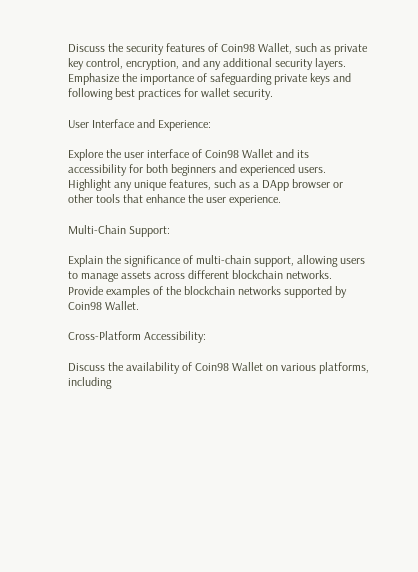Discuss the security features of Coin98 Wallet, such as private key control, encryption, and any additional security layers.
Emphasize the importance of safeguarding private keys and following best practices for wallet security.

User Interface and Experience:

Explore the user interface of Coin98 Wallet and its accessibility for both beginners and experienced users.
Highlight any unique features, such as a DApp browser or other tools that enhance the user experience.

Multi-Chain Support:

Explain the significance of multi-chain support, allowing users to manage assets across different blockchain networks.
Provide examples of the blockchain networks supported by Coin98 Wallet.

Cross-Platform Accessibility:

Discuss the availability of Coin98 Wallet on various platforms, including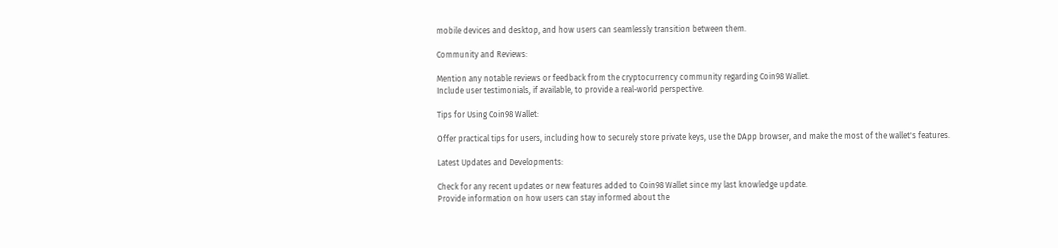mobile devices and desktop, and how users can seamlessly transition between them.

Community and Reviews:

Mention any notable reviews or feedback from the cryptocurrency community regarding Coin98 Wallet.
Include user testimonials, if available, to provide a real-world perspective.

Tips for Using Coin98 Wallet:

Offer practical tips for users, including how to securely store private keys, use the DApp browser, and make the most of the wallet's features.

Latest Updates and Developments:

Check for any recent updates or new features added to Coin98 Wallet since my last knowledge update.
Provide information on how users can stay informed about the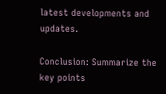latest developments and updates.

Conclusion: Summarize the key points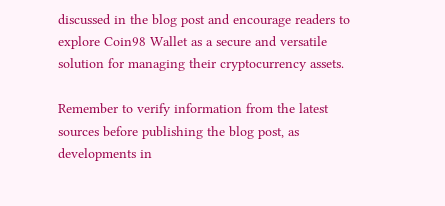discussed in the blog post and encourage readers to explore Coin98 Wallet as a secure and versatile solution for managing their cryptocurrency assets.

Remember to verify information from the latest sources before publishing the blog post, as developments in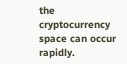the cryptocurrency space can occur rapidly.